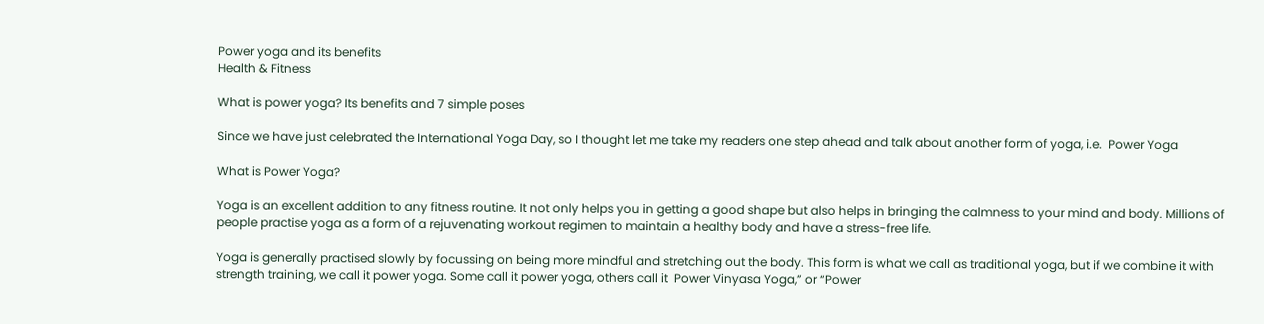Power yoga and its benefits
Health & Fitness

What is power yoga? Its benefits and 7 simple poses

Since we have just celebrated the International Yoga Day, so I thought let me take my readers one step ahead and talk about another form of yoga, i.e.  Power Yoga

What is Power Yoga?

Yoga is an excellent addition to any fitness routine. It not only helps you in getting a good shape but also helps in bringing the calmness to your mind and body. Millions of people practise yoga as a form of a rejuvenating workout regimen to maintain a healthy body and have a stress-free life.

Yoga is generally practised slowly by focussing on being more mindful and stretching out the body. This form is what we call as traditional yoga, but if we combine it with strength training, we call it power yoga. Some call it power yoga, others call it  Power Vinyasa Yoga,” or “Power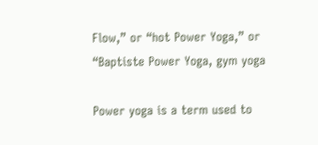Flow,” or “hot Power Yoga,” or “Baptiste Power Yoga, gym yoga

Power yoga is a term used to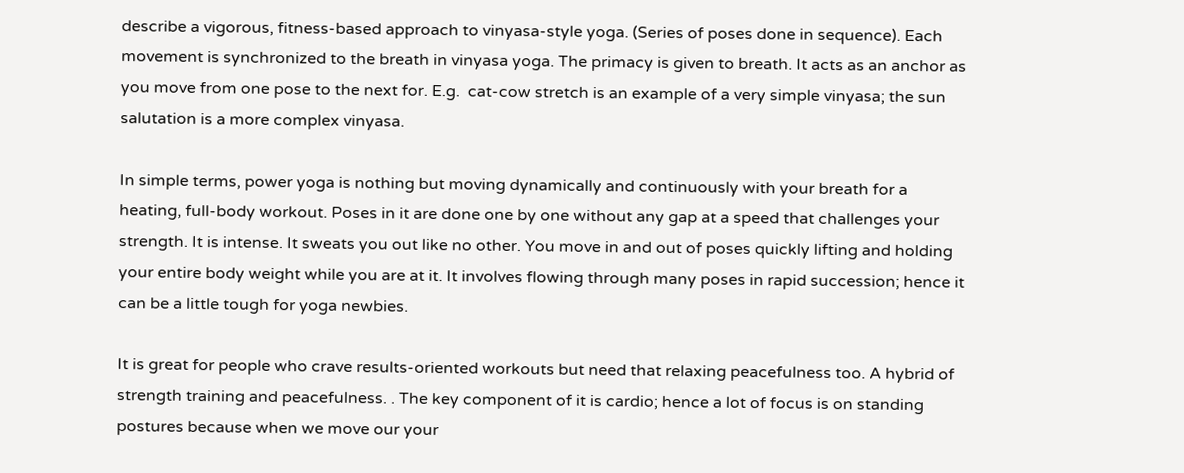describe a vigorous, fitness-based approach to vinyasa-style yoga. (Series of poses done in sequence). Each movement is synchronized to the breath in vinyasa yoga. The primacy is given to breath. It acts as an anchor as you move from one pose to the next for. E.g.  cat-cow stretch is an example of a very simple vinyasa; the sun salutation is a more complex vinyasa.

In simple terms, power yoga is nothing but moving dynamically and continuously with your breath for a heating, full-body workout. Poses in it are done one by one without any gap at a speed that challenges your strength. It is intense. It sweats you out like no other. You move in and out of poses quickly lifting and holding your entire body weight while you are at it. It involves flowing through many poses in rapid succession; hence it can be a little tough for yoga newbies.

It is great for people who crave results-oriented workouts but need that relaxing peacefulness too. A hybrid of strength training and peacefulness. . The key component of it is cardio; hence a lot of focus is on standing postures because when we move our your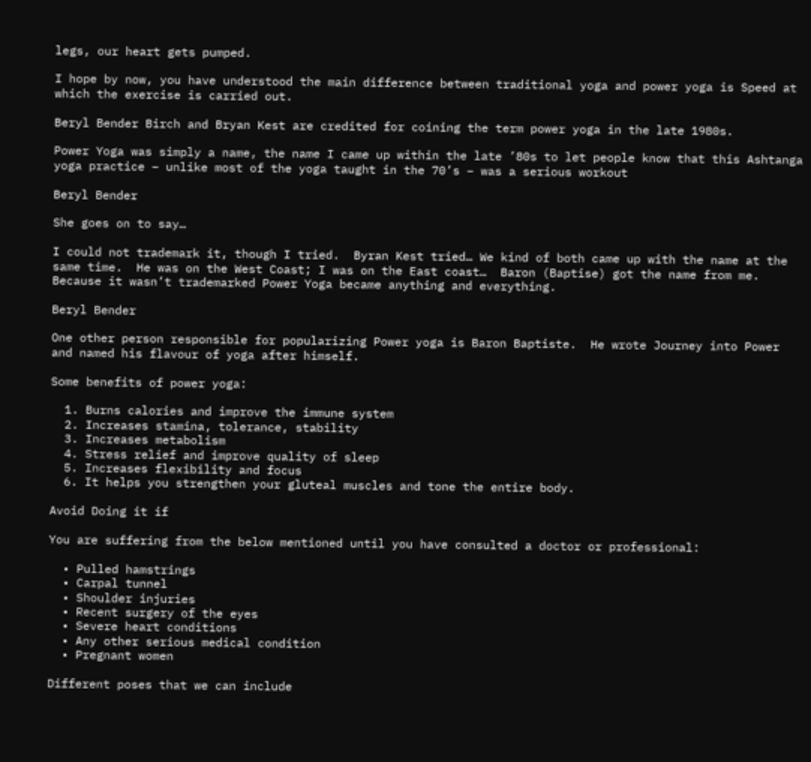legs, our heart gets pumped.

I hope by now, you have understood the main difference between traditional yoga and power yoga is Speed at which the exercise is carried out.

Beryl Bender Birch and Bryan Kest are credited for coining the term power yoga in the late 1980s.

Power Yoga was simply a name, the name I came up within the late ’80s to let people know that this Ashtanga yoga practice – unlike most of the yoga taught in the 70’s – was a serious workout

Beryl Bender

She goes on to say…

I could not trademark it, though I tried.  Byran Kest tried… We kind of both came up with the name at the same time.  He was on the West Coast; I was on the East coast…  Baron (Baptise) got the name from me.  Because it wasn’t trademarked Power Yoga became anything and everything.

Beryl Bender

One other person responsible for popularizing Power yoga is Baron Baptiste.  He wrote Journey into Power and named his flavour of yoga after himself.

Some benefits of power yoga:

  1. Burns calories and improve the immune system
  2. Increases stamina, tolerance, stability
  3. Increases metabolism
  4. Stress relief and improve quality of sleep
  5. Increases flexibility and focus
  6. It helps you strengthen your gluteal muscles and tone the entire body.

Avoid Doing it if

You are suffering from the below mentioned until you have consulted a doctor or professional:

  • Pulled hamstrings
  • Carpal tunnel
  • Shoulder injuries
  • Recent surgery of the eyes
  • Severe heart conditions
  • Any other serious medical condition
  • Pregnant women

Different poses that we can include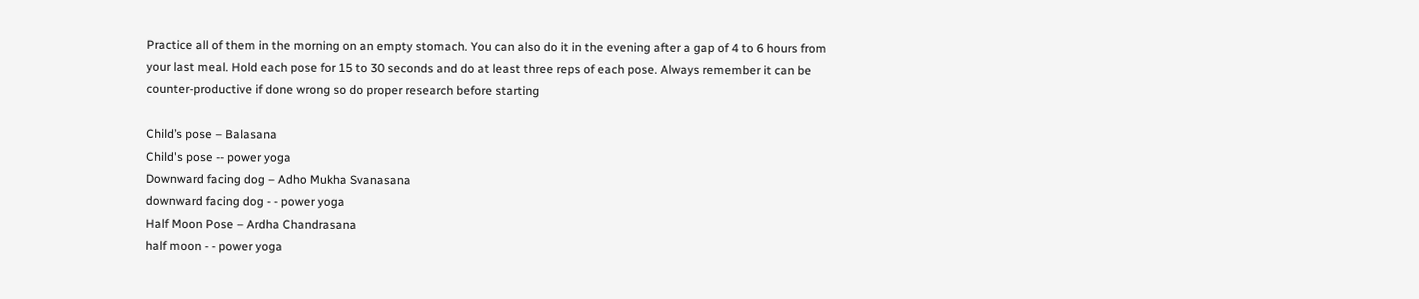Practice all of them in the morning on an empty stomach. You can also do it in the evening after a gap of 4 to 6 hours from your last meal. Hold each pose for 15 to 30 seconds and do at least three reps of each pose. Always remember it can be counter-productive if done wrong so do proper research before starting

Child’s pose – Balasana
Child's pose -- power yoga
Downward facing dog – Adho Mukha Svanasana
downward facing dog - - power yoga
Half Moon Pose – Ardha Chandrasana
half moon - - power yoga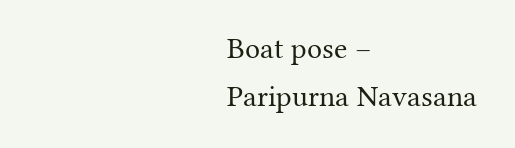Boat pose –  Paripurna Navasana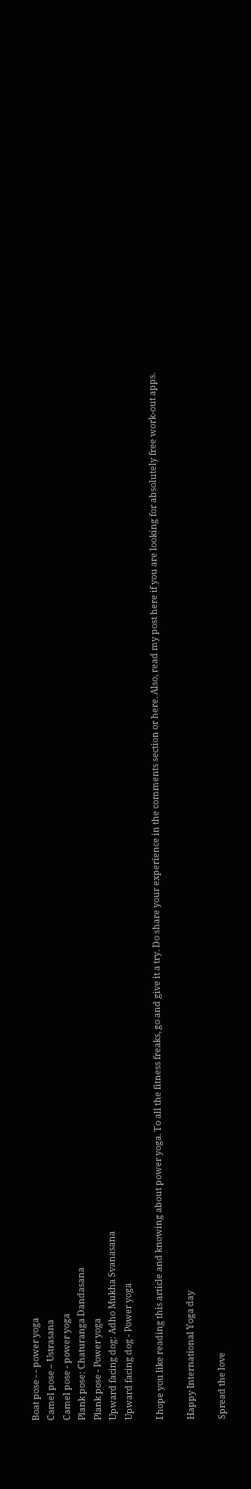Boat pose - - power yoga
Camel pose – Ustrasana
Camel pose - power yoga
Plank pose: Chaturanga Dandasana
Plank pose - Power yoga
Upward facing dog: Adho Mukha Svanasana
Upward facing dog - Power yoga

I hope you like reading this article and knowing about power yoga. To all the fitness freaks, go and give it a try. Do share your experience in the comments section or here. Also, read my post here if you are looking for absolutely free work-out apps.

Happy International Yoga day

Spread the love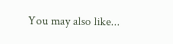You may also like...